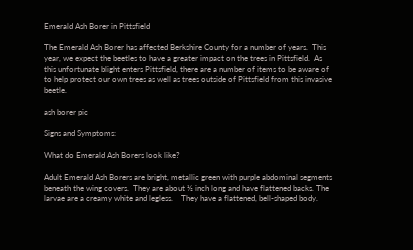Emerald Ash Borer in Pittsfield

The Emerald Ash Borer has affected Berkshire County for a number of years.  This year, we expect the beetles to have a greater impact on the trees in Pittsfield.  As this unfortunate blight enters Pittsfield, there are a number of items to be aware of to help protect our own trees as well as trees outside of Pittsfield from this invasive beetle.

ash borer pic

Signs and Symptoms:

What do Emerald Ash Borers look like?

Adult Emerald Ash Borers are bright, metallic green with purple abdominal segments beneath the wing covers.  They are about ½ inch long and have flattened backs. The larvae are a creamy white and legless.    They have a flattened, bell-shaped body.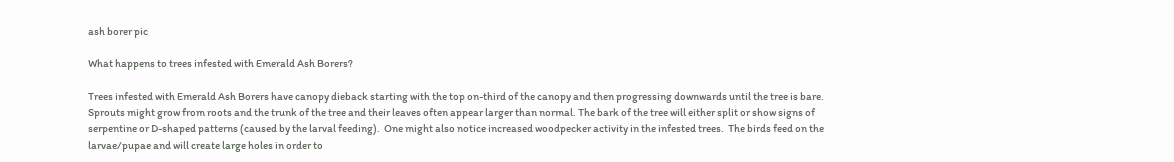ash borer pic

What happens to trees infested with Emerald Ash Borers?

Trees infested with Emerald Ash Borers have canopy dieback starting with the top on-third of the canopy and then progressing downwards until the tree is bare. Sprouts might grow from roots and the trunk of the tree and their leaves often appear larger than normal. The bark of the tree will either split or show signs of serpentine or D-shaped patterns (caused by the larval feeding).  One might also notice increased woodpecker activity in the infested trees.  The birds feed on the larvae/pupae and will create large holes in order to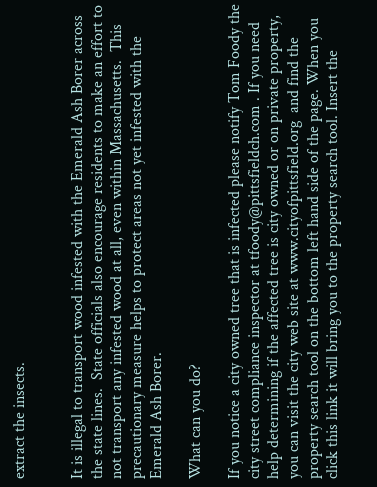extract the insects.


It is illegal to transport wood infested with the Emerald Ash Borer across the state lines.  State officials also encourage residents to make an effort to not transport any infested wood at all, even within Massachusetts.  This precautionary measure helps to protect areas not yet infested with the Emerald Ash Borer.

What can you do?

If you notice a city owned tree that is infected please notify Tom Foody the city street compliance inspector at tfoody@pittsfieldch.com . If you need help determining if the affected tree is city owned or on private property, you can visit the city web site at www.cityofpittsfield.org  and find the property search tool on the bottom left hand side of the page. When you click this link it will bring you to the property search tool. Insert the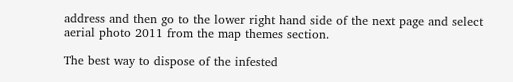address and then go to the lower right hand side of the next page and select aerial photo 2011 from the map themes section.

The best way to dispose of the infested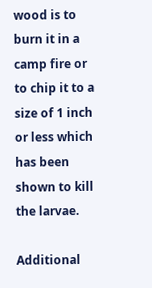wood is to burn it in a camp fire or to chip it to a size of 1 inch or less which has been shown to kill the larvae.

Additional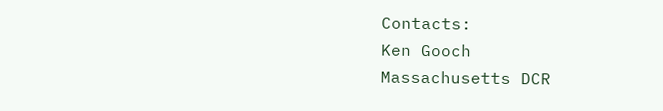Contacts:
Ken Gooch
Massachusetts DCR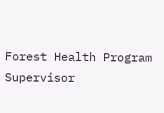Forest Health Program Supervisor